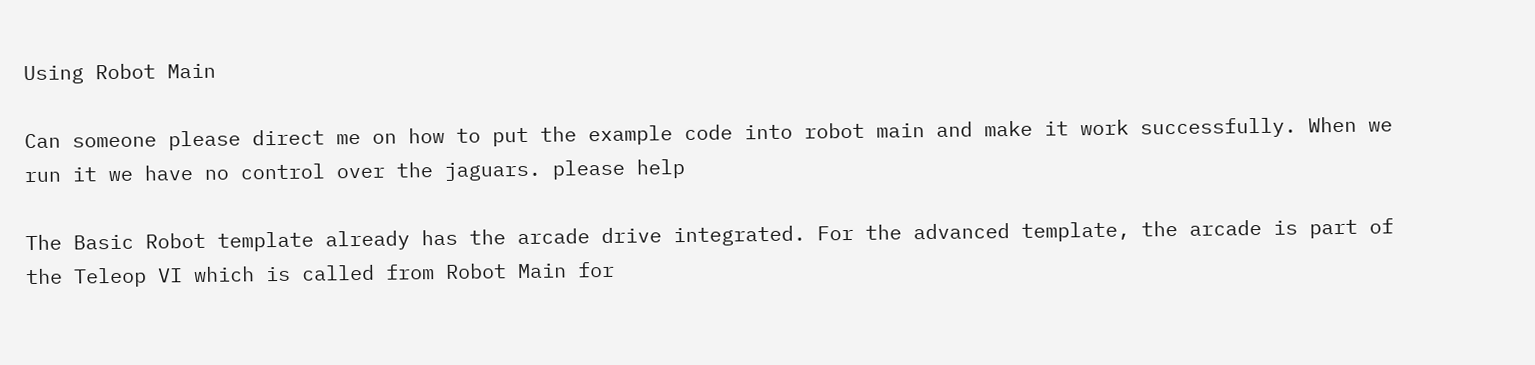Using Robot Main

Can someone please direct me on how to put the example code into robot main and make it work successfully. When we run it we have no control over the jaguars. please help

The Basic Robot template already has the arcade drive integrated. For the advanced template, the arcade is part of the Teleop VI which is called from Robot Main for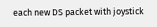each new DS packet with joystick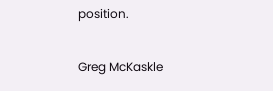position.

Greg McKaskle